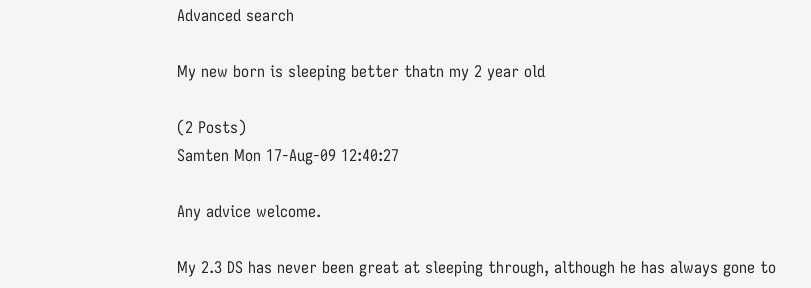Advanced search

My new born is sleeping better thatn my 2 year old

(2 Posts)
Samten Mon 17-Aug-09 12:40:27

Any advice welcome.

My 2.3 DS has never been great at sleeping through, although he has always gone to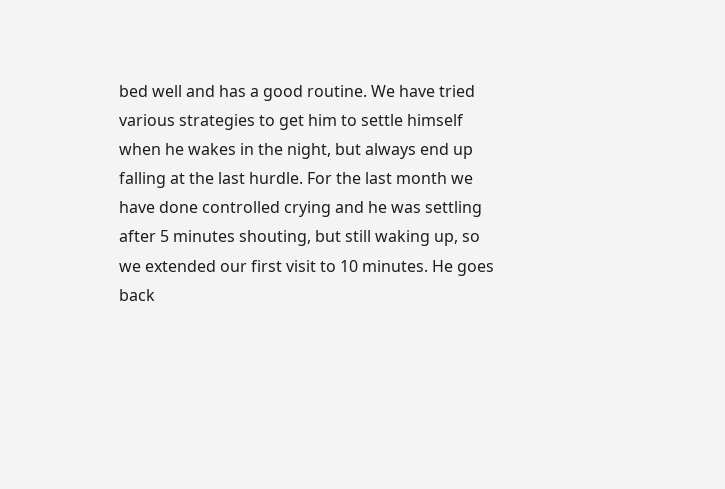bed well and has a good routine. We have tried various strategies to get him to settle himself when he wakes in the night, but always end up falling at the last hurdle. For the last month we have done controlled crying and he was settling after 5 minutes shouting, but still waking up, so we extended our first visit to 10 minutes. He goes back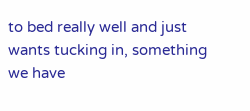to bed really well and just wants tucking in, something we have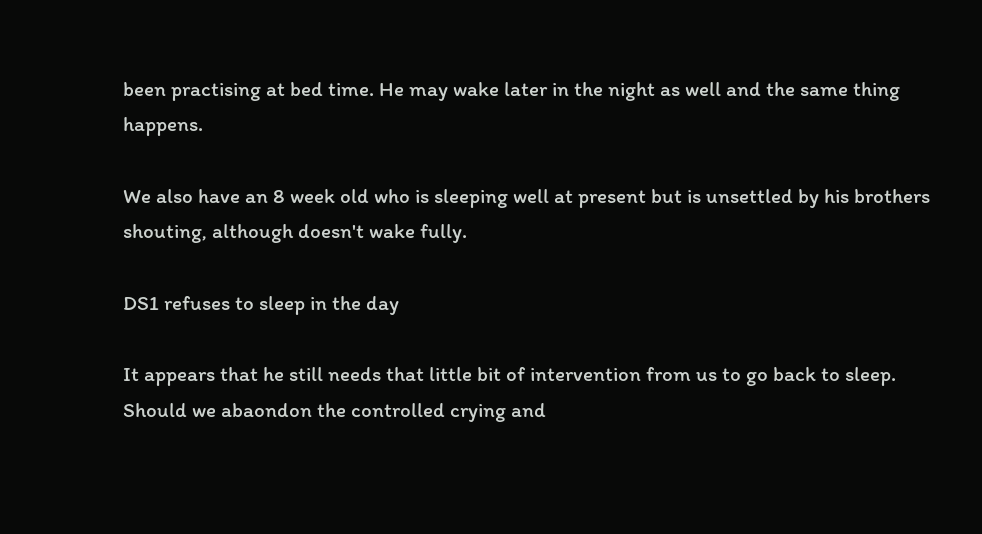been practising at bed time. He may wake later in the night as well and the same thing happens.

We also have an 8 week old who is sleeping well at present but is unsettled by his brothers shouting, although doesn't wake fully.

DS1 refuses to sleep in the day

It appears that he still needs that little bit of intervention from us to go back to sleep. Should we abaondon the controlled crying and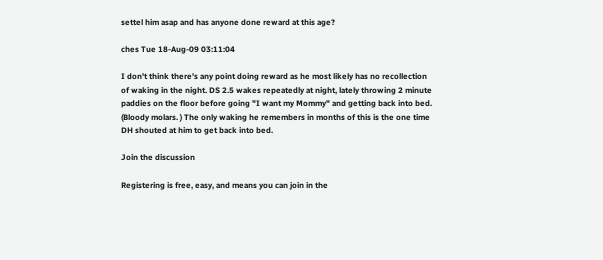settel him asap and has anyone done reward at this age?

ches Tue 18-Aug-09 03:11:04

I don't think there's any point doing reward as he most likely has no recollection of waking in the night. DS 2.5 wakes repeatedly at night, lately throwing 2 minute paddies on the floor before going "I want my Mommy" and getting back into bed. (Bloody molars. ) The only waking he remembers in months of this is the one time DH shouted at him to get back into bed.

Join the discussion

Registering is free, easy, and means you can join in the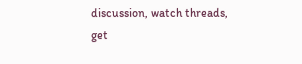discussion, watch threads, get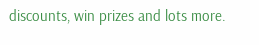discounts, win prizes and lots more.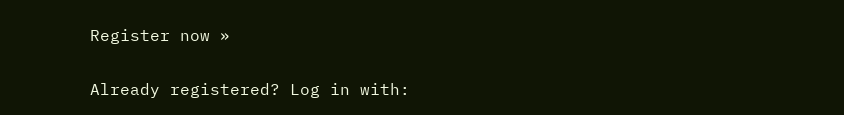Register now »

Already registered? Log in with: